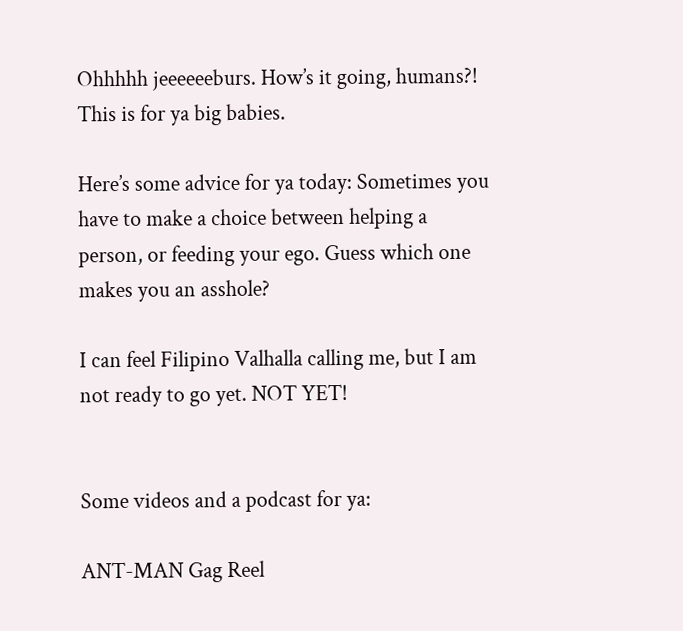Ohhhhh jeeeeeeburs. How’s it going, humans?! This is for ya big babies.

Here’s some advice for ya today: Sometimes you have to make a choice between helping a person, or feeding your ego. Guess which one makes you an asshole?

I can feel Filipino Valhalla calling me, but I am not ready to go yet. NOT YET!


Some videos and a podcast for ya:

ANT-MAN Gag Reel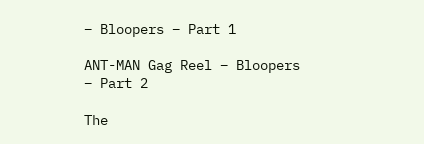– Bloopers – Part 1

ANT-MAN Gag Reel – Bloopers – Part 2

The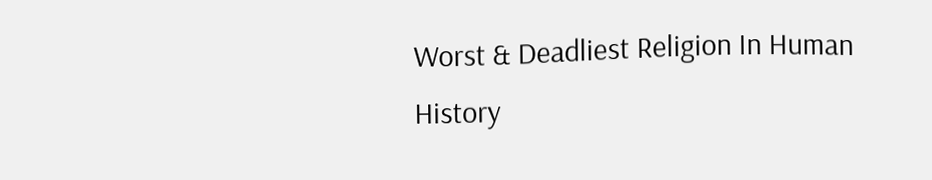Worst & Deadliest Religion In Human History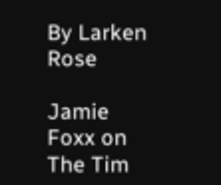By Larken Rose

Jamie Foxx on The Tim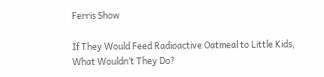Ferris Show

If They Would Feed Radioactive Oatmeal to Little Kids, What Wouldn’t They Do?